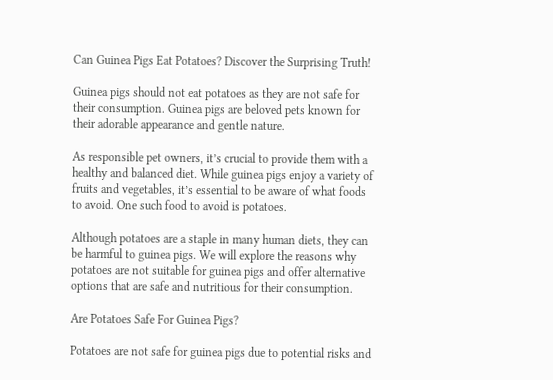Can Guinea Pigs Eat Potatoes? Discover the Surprising Truth!

Guinea pigs should not eat potatoes as they are not safe for their consumption. Guinea pigs are beloved pets known for their adorable appearance and gentle nature.

As responsible pet owners, it’s crucial to provide them with a healthy and balanced diet. While guinea pigs enjoy a variety of fruits and vegetables, it’s essential to be aware of what foods to avoid. One such food to avoid is potatoes.

Although potatoes are a staple in many human diets, they can be harmful to guinea pigs. We will explore the reasons why potatoes are not suitable for guinea pigs and offer alternative options that are safe and nutritious for their consumption.

Are Potatoes Safe For Guinea Pigs?

Potatoes are not safe for guinea pigs due to potential risks and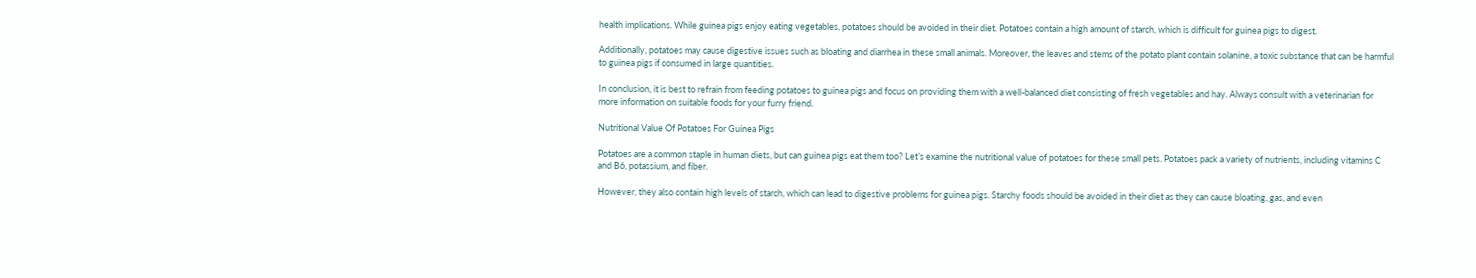health implications. While guinea pigs enjoy eating vegetables, potatoes should be avoided in their diet. Potatoes contain a high amount of starch, which is difficult for guinea pigs to digest.

Additionally, potatoes may cause digestive issues such as bloating and diarrhea in these small animals. Moreover, the leaves and stems of the potato plant contain solanine, a toxic substance that can be harmful to guinea pigs if consumed in large quantities.

In conclusion, it is best to refrain from feeding potatoes to guinea pigs and focus on providing them with a well-balanced diet consisting of fresh vegetables and hay. Always consult with a veterinarian for more information on suitable foods for your furry friend.

Nutritional Value Of Potatoes For Guinea Pigs

Potatoes are a common staple in human diets, but can guinea pigs eat them too? Let’s examine the nutritional value of potatoes for these small pets. Potatoes pack a variety of nutrients, including vitamins C and B6, potassium, and fiber.

However, they also contain high levels of starch, which can lead to digestive problems for guinea pigs. Starchy foods should be avoided in their diet as they can cause bloating, gas, and even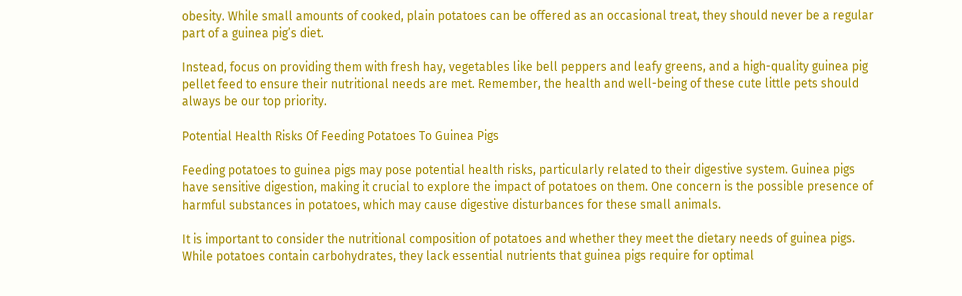obesity. While small amounts of cooked, plain potatoes can be offered as an occasional treat, they should never be a regular part of a guinea pig’s diet.

Instead, focus on providing them with fresh hay, vegetables like bell peppers and leafy greens, and a high-quality guinea pig pellet feed to ensure their nutritional needs are met. Remember, the health and well-being of these cute little pets should always be our top priority.

Potential Health Risks Of Feeding Potatoes To Guinea Pigs

Feeding potatoes to guinea pigs may pose potential health risks, particularly related to their digestive system. Guinea pigs have sensitive digestion, making it crucial to explore the impact of potatoes on them. One concern is the possible presence of harmful substances in potatoes, which may cause digestive disturbances for these small animals.

It is important to consider the nutritional composition of potatoes and whether they meet the dietary needs of guinea pigs. While potatoes contain carbohydrates, they lack essential nutrients that guinea pigs require for optimal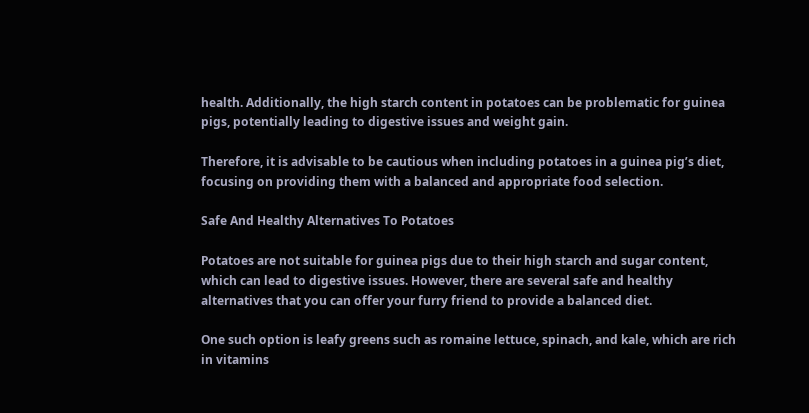health. Additionally, the high starch content in potatoes can be problematic for guinea pigs, potentially leading to digestive issues and weight gain.

Therefore, it is advisable to be cautious when including potatoes in a guinea pig’s diet, focusing on providing them with a balanced and appropriate food selection.

Safe And Healthy Alternatives To Potatoes

Potatoes are not suitable for guinea pigs due to their high starch and sugar content, which can lead to digestive issues. However, there are several safe and healthy alternatives that you can offer your furry friend to provide a balanced diet.

One such option is leafy greens such as romaine lettuce, spinach, and kale, which are rich in vitamins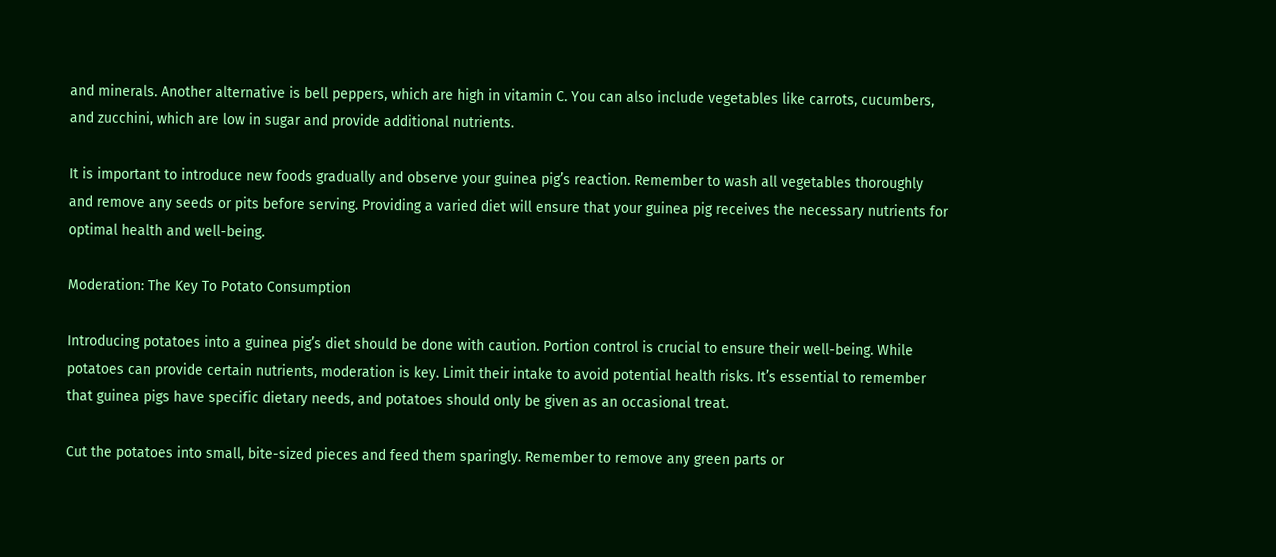and minerals. Another alternative is bell peppers, which are high in vitamin C. You can also include vegetables like carrots, cucumbers, and zucchini, which are low in sugar and provide additional nutrients.

It is important to introduce new foods gradually and observe your guinea pig’s reaction. Remember to wash all vegetables thoroughly and remove any seeds or pits before serving. Providing a varied diet will ensure that your guinea pig receives the necessary nutrients for optimal health and well-being.

Moderation: The Key To Potato Consumption

Introducing potatoes into a guinea pig’s diet should be done with caution. Portion control is crucial to ensure their well-being. While potatoes can provide certain nutrients, moderation is key. Limit their intake to avoid potential health risks. It’s essential to remember that guinea pigs have specific dietary needs, and potatoes should only be given as an occasional treat.

Cut the potatoes into small, bite-sized pieces and feed them sparingly. Remember to remove any green parts or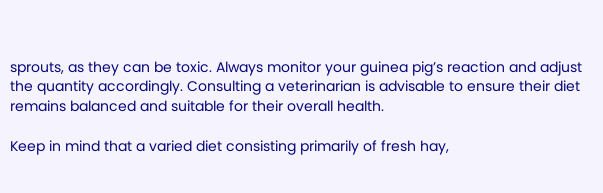sprouts, as they can be toxic. Always monitor your guinea pig’s reaction and adjust the quantity accordingly. Consulting a veterinarian is advisable to ensure their diet remains balanced and suitable for their overall health.

Keep in mind that a varied diet consisting primarily of fresh hay,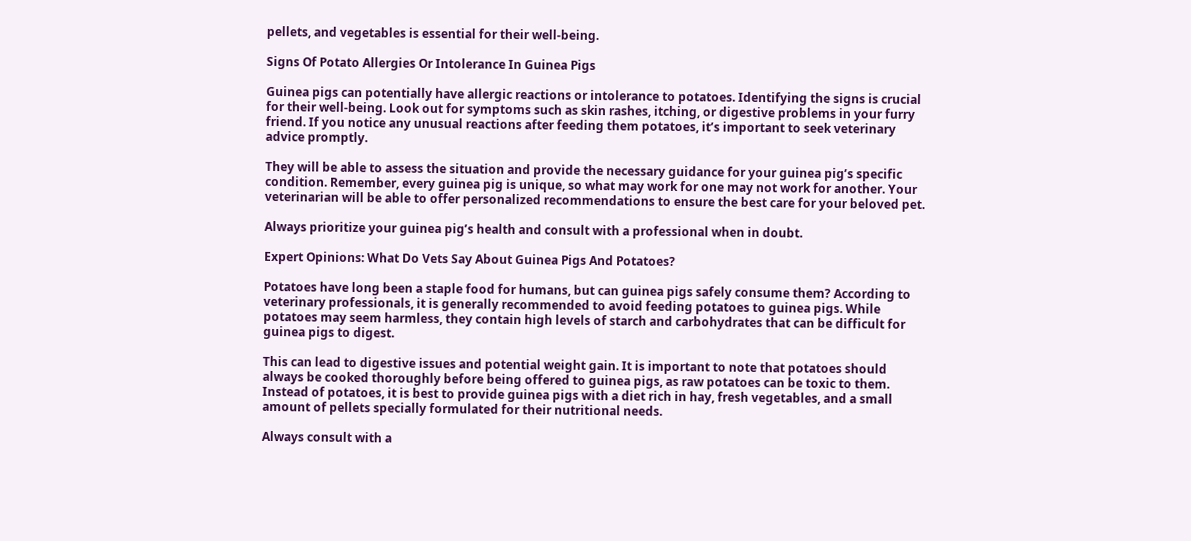pellets, and vegetables is essential for their well-being.

Signs Of Potato Allergies Or Intolerance In Guinea Pigs

Guinea pigs can potentially have allergic reactions or intolerance to potatoes. Identifying the signs is crucial for their well-being. Look out for symptoms such as skin rashes, itching, or digestive problems in your furry friend. If you notice any unusual reactions after feeding them potatoes, it’s important to seek veterinary advice promptly.

They will be able to assess the situation and provide the necessary guidance for your guinea pig’s specific condition. Remember, every guinea pig is unique, so what may work for one may not work for another. Your veterinarian will be able to offer personalized recommendations to ensure the best care for your beloved pet.

Always prioritize your guinea pig’s health and consult with a professional when in doubt.

Expert Opinions: What Do Vets Say About Guinea Pigs And Potatoes?

Potatoes have long been a staple food for humans, but can guinea pigs safely consume them? According to veterinary professionals, it is generally recommended to avoid feeding potatoes to guinea pigs. While potatoes may seem harmless, they contain high levels of starch and carbohydrates that can be difficult for guinea pigs to digest.

This can lead to digestive issues and potential weight gain. It is important to note that potatoes should always be cooked thoroughly before being offered to guinea pigs, as raw potatoes can be toxic to them. Instead of potatoes, it is best to provide guinea pigs with a diet rich in hay, fresh vegetables, and a small amount of pellets specially formulated for their nutritional needs.

Always consult with a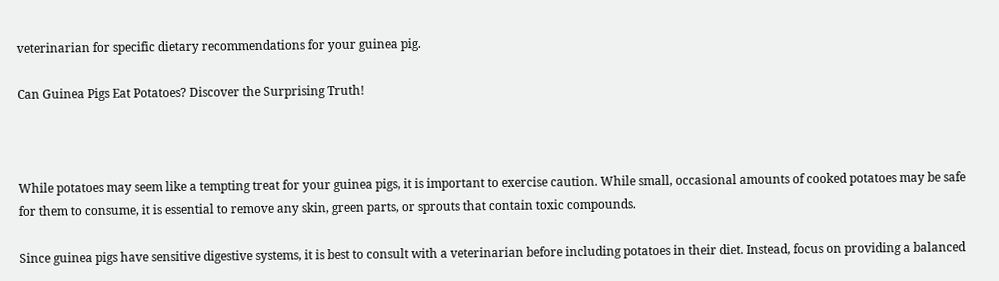veterinarian for specific dietary recommendations for your guinea pig.

Can Guinea Pigs Eat Potatoes? Discover the Surprising Truth!



While potatoes may seem like a tempting treat for your guinea pigs, it is important to exercise caution. While small, occasional amounts of cooked potatoes may be safe for them to consume, it is essential to remove any skin, green parts, or sprouts that contain toxic compounds.

Since guinea pigs have sensitive digestive systems, it is best to consult with a veterinarian before including potatoes in their diet. Instead, focus on providing a balanced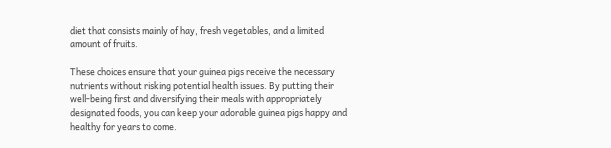diet that consists mainly of hay, fresh vegetables, and a limited amount of fruits.

These choices ensure that your guinea pigs receive the necessary nutrients without risking potential health issues. By putting their well-being first and diversifying their meals with appropriately designated foods, you can keep your adorable guinea pigs happy and healthy for years to come.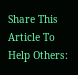Share This Article To Help Others: